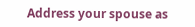Address your spouse as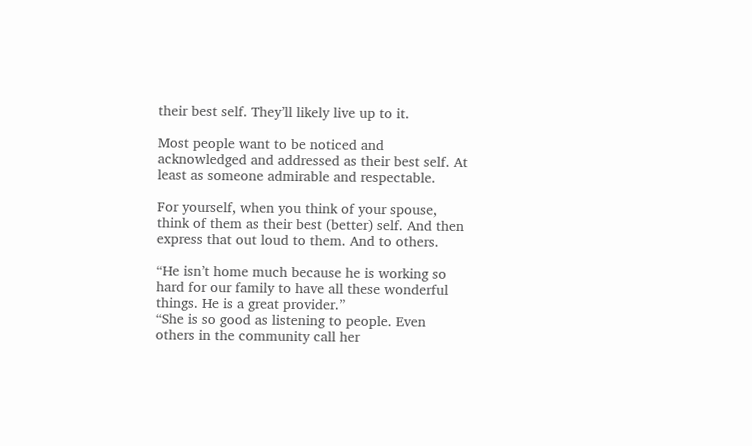their best self. They’ll likely live up to it.

Most people want to be noticed and acknowledged and addressed as their best self. At least as someone admirable and respectable.

For yourself, when you think of your spouse, think of them as their best (better) self. And then express that out loud to them. And to others.

“He isn’t home much because he is working so hard for our family to have all these wonderful things. He is a great provider.”
“She is so good as listening to people. Even others in the community call her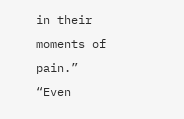in their moments of pain.”
“Even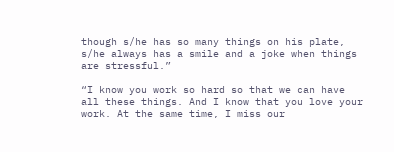though s/he has so many things on his plate, s/he always has a smile and a joke when things are stressful.”

“I know you work so hard so that we can have all these things. And I know that you love your work. At the same time, I miss our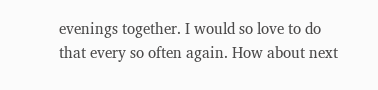evenings together. I would so love to do that every so often again. How about next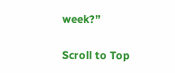week?”

Scroll to Top